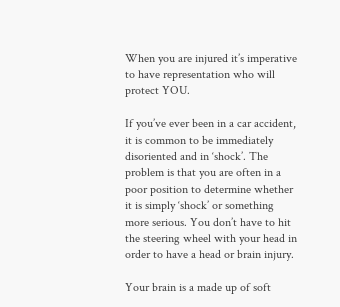When you are injured it’s imperative to have representation who will protect YOU.

If you’ve ever been in a car accident, it is common to be immediately disoriented and in ‘shock’. The problem is that you are often in a poor position to determine whether it is simply ‘shock’ or something more serious. You don’t have to hit the steering wheel with your head in order to have a head or brain injury.

Your brain is a made up of soft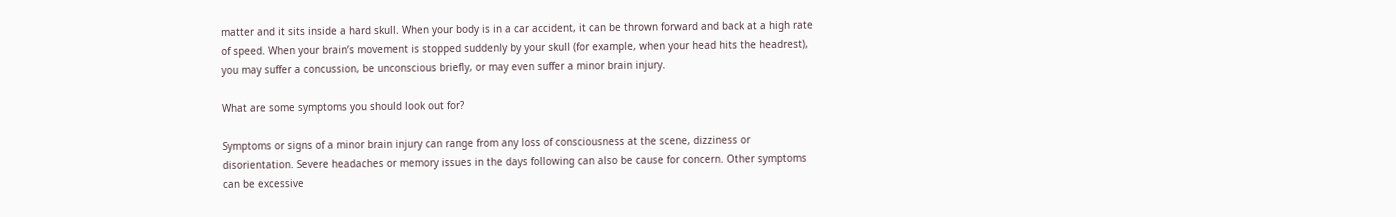matter and it sits inside a hard skull. When your body is in a car accident, it can be thrown forward and back at a high rate of speed. When your brain’s movement is stopped suddenly by your skull (for example, when your head hits the headrest), you may suffer a concussion, be unconscious briefly, or may even suffer a minor brain injury.

What are some symptoms you should look out for?

Symptoms or signs of a minor brain injury can range from any loss of consciousness at the scene, dizziness or disorientation. Severe headaches or memory issues in the days following can also be cause for concern. Other symptoms can be excessive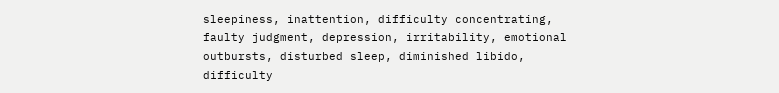sleepiness, inattention, difficulty concentrating, faulty judgment, depression, irritability, emotional outbursts, disturbed sleep, diminished libido, difficulty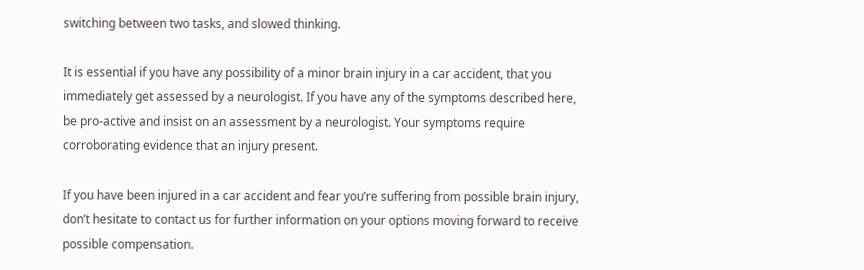switching between two tasks, and slowed thinking.

It is essential if you have any possibility of a minor brain injury in a car accident, that you immediately get assessed by a neurologist. If you have any of the symptoms described here, be pro-active and insist on an assessment by a neurologist. Your symptoms require corroborating evidence that an injury present.

If you have been injured in a car accident and fear you’re suffering from possible brain injury, don’t hesitate to contact us for further information on your options moving forward to receive possible compensation.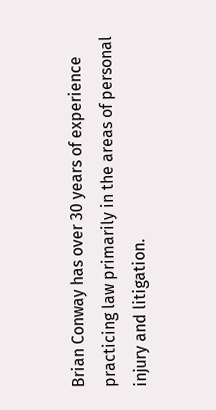Brian Conway has over 30 years of experience practicing law primarily in the areas of personal injury and litigation.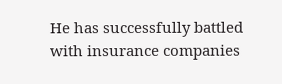He has successfully battled with insurance companies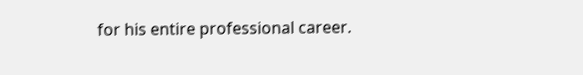for his entire professional career.